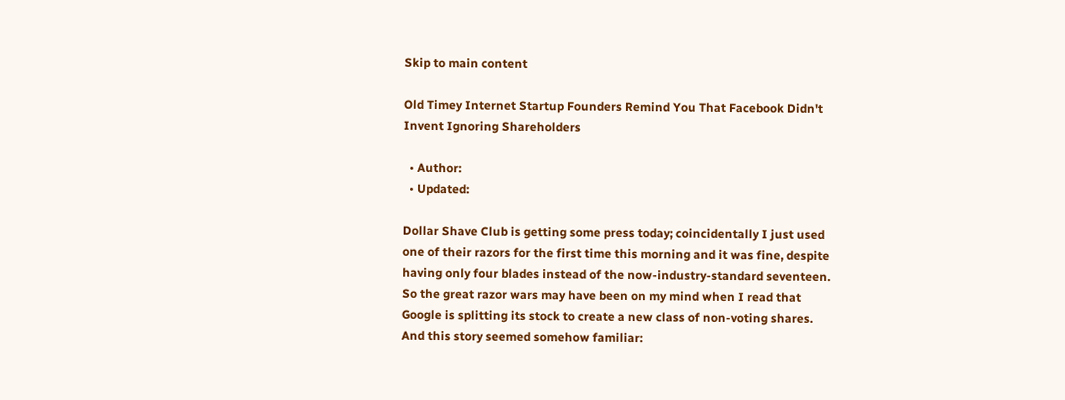Skip to main content

Old Timey Internet Startup Founders Remind You That Facebook Didn't Invent Ignoring Shareholders

  • Author:
  • Updated:

Dollar Shave Club is getting some press today; coincidentally I just used one of their razors for the first time this morning and it was fine, despite having only four blades instead of the now-industry-standard seventeen. So the great razor wars may have been on my mind when I read that Google is splitting its stock to create a new class of non-voting shares. And this story seemed somehow familiar: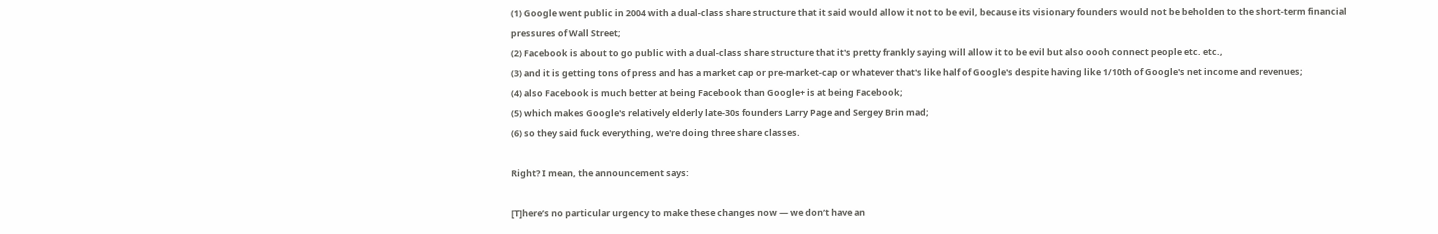(1) Google went public in 2004 with a dual-class share structure that it said would allow it not to be evil, because its visionary founders would not be beholden to the short-term financial pressures of Wall Street;
(2) Facebook is about to go public with a dual-class share structure that it's pretty frankly saying will allow it to be evil but also oooh connect people etc. etc.,
(3) and it is getting tons of press and has a market cap or pre-market-cap or whatever that's like half of Google's despite having like 1/10th of Google's net income and revenues;
(4) also Facebook is much better at being Facebook than Google+ is at being Facebook;
(5) which makes Google's relatively elderly late-30s founders Larry Page and Sergey Brin mad;
(6) so they said fuck everything, we're doing three share classes.

Right? I mean, the announcement says:

[T]here’s no particular urgency to make these changes now — we don’t have an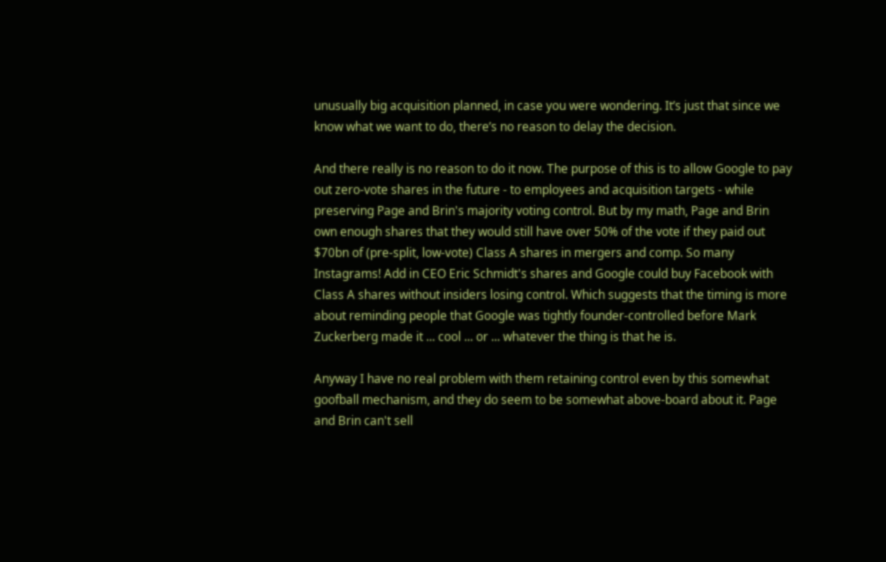unusually big acquisition planned, in case you were wondering. It’s just that since we know what we want to do, there’s no reason to delay the decision.

And there really is no reason to do it now. The purpose of this is to allow Google to pay out zero-vote shares in the future - to employees and acquisition targets - while preserving Page and Brin's majority voting control. But by my math, Page and Brin own enough shares that they would still have over 50% of the vote if they paid out $70bn of (pre-split, low-vote) Class A shares in mergers and comp. So many Instagrams! Add in CEO Eric Schmidt's shares and Google could buy Facebook with Class A shares without insiders losing control. Which suggests that the timing is more about reminding people that Google was tightly founder-controlled before Mark Zuckerberg made it ... cool ... or ... whatever the thing is that he is.

Anyway I have no real problem with them retaining control even by this somewhat goofball mechanism, and they do seem to be somewhat above-board about it. Page and Brin can't sell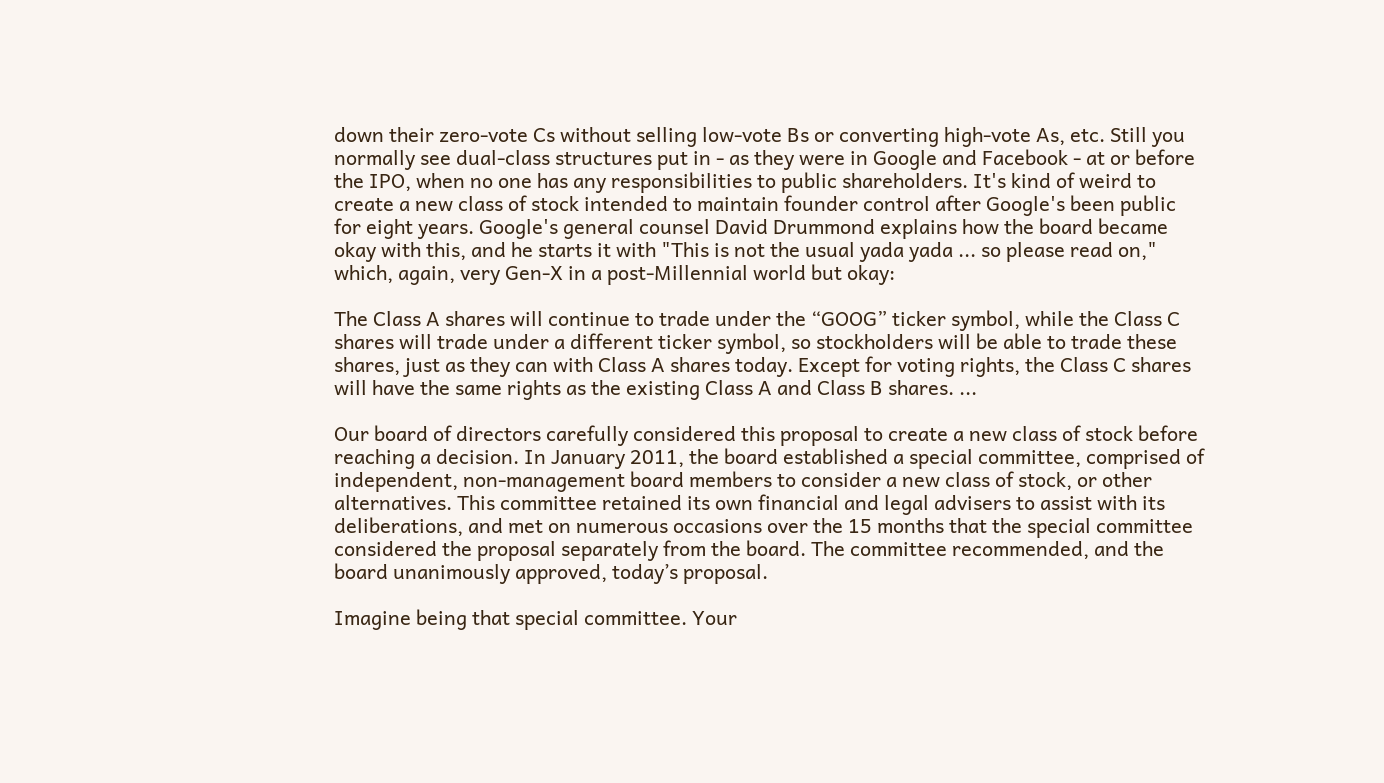down their zero-vote Cs without selling low-vote Bs or converting high-vote As, etc. Still you normally see dual-class structures put in - as they were in Google and Facebook - at or before the IPO, when no one has any responsibilities to public shareholders. It's kind of weird to create a new class of stock intended to maintain founder control after Google's been public for eight years. Google's general counsel David Drummond explains how the board became okay with this, and he starts it with "This is not the usual yada yada ... so please read on," which, again, very Gen-X in a post-Millennial world but okay:

The Class A shares will continue to trade under the “GOOG” ticker symbol, while the Class C shares will trade under a different ticker symbol, so stockholders will be able to trade these shares, just as they can with Class A shares today. Except for voting rights, the Class C shares will have the same rights as the existing Class A and Class B shares. ...

Our board of directors carefully considered this proposal to create a new class of stock before reaching a decision. In January 2011, the board established a special committee, comprised of independent, non-management board members to consider a new class of stock, or other alternatives. This committee retained its own financial and legal advisers to assist with its deliberations, and met on numerous occasions over the 15 months that the special committee considered the proposal separately from the board. The committee recommended, and the board unanimously approved, today’s proposal.

Imagine being that special committee. Your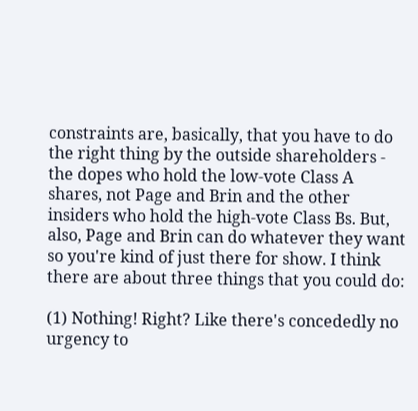constraints are, basically, that you have to do the right thing by the outside shareholders - the dopes who hold the low-vote Class A shares, not Page and Brin and the other insiders who hold the high-vote Class Bs. But, also, Page and Brin can do whatever they want so you're kind of just there for show. I think there are about three things that you could do:

(1) Nothing! Right? Like there's concededly no urgency to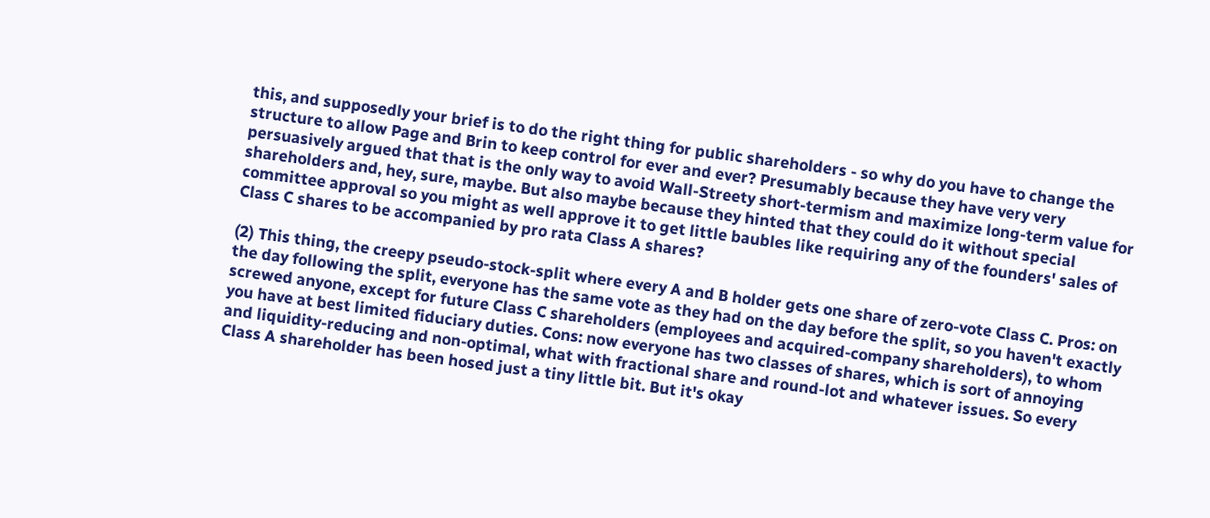this, and supposedly your brief is to do the right thing for public shareholders - so why do you have to change the structure to allow Page and Brin to keep control for ever and ever? Presumably because they have very very persuasively argued that that is the only way to avoid Wall-Streety short-termism and maximize long-term value for shareholders and, hey, sure, maybe. But also maybe because they hinted that they could do it without special committee approval so you might as well approve it to get little baubles like requiring any of the founders' sales of Class C shares to be accompanied by pro rata Class A shares?

(2) This thing, the creepy pseudo-stock-split where every A and B holder gets one share of zero-vote Class C. Pros: on the day following the split, everyone has the same vote as they had on the day before the split, so you haven't exactly screwed anyone, except for future Class C shareholders (employees and acquired-company shareholders), to whom you have at best limited fiduciary duties. Cons: now everyone has two classes of shares, which is sort of annoying and liquidity-reducing and non-optimal, what with fractional share and round-lot and whatever issues. So every Class A shareholder has been hosed just a tiny little bit. But it's okay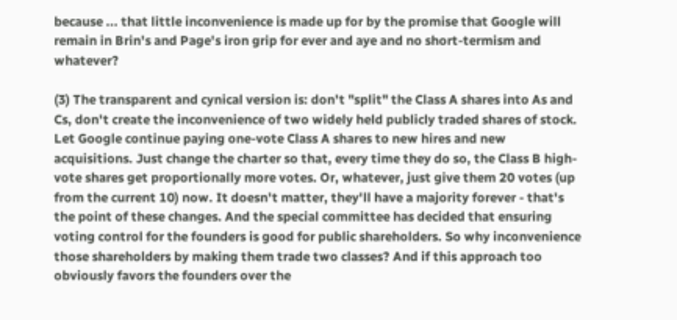because ... that little inconvenience is made up for by the promise that Google will remain in Brin's and Page's iron grip for ever and aye and no short-termism and whatever?

(3) The transparent and cynical version is: don't "split" the Class A shares into As and Cs, don't create the inconvenience of two widely held publicly traded shares of stock. Let Google continue paying one-vote Class A shares to new hires and new acquisitions. Just change the charter so that, every time they do so, the Class B high-vote shares get proportionally more votes. Or, whatever, just give them 20 votes (up from the current 10) now. It doesn't matter, they'll have a majority forever - that's the point of these changes. And the special committee has decided that ensuring voting control for the founders is good for public shareholders. So why inconvenience those shareholders by making them trade two classes? And if this approach too obviously favors the founders over the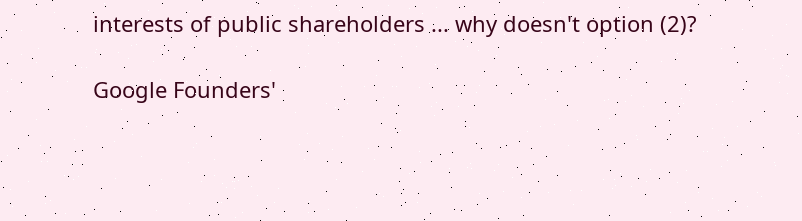interests of public shareholders ... why doesn't option (2)?

Google Founders'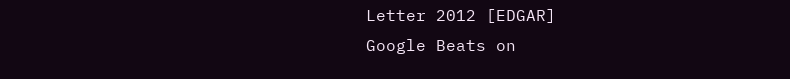Letter 2012 [EDGAR]
Google Beats on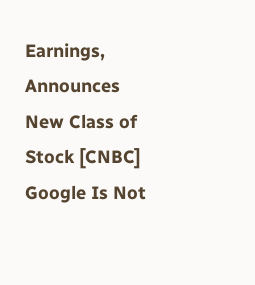Earnings, Announces New Class of Stock [CNBC]
Google Is Not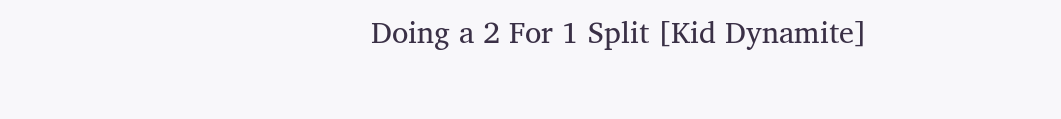Doing a 2 For 1 Split [Kid Dynamite]